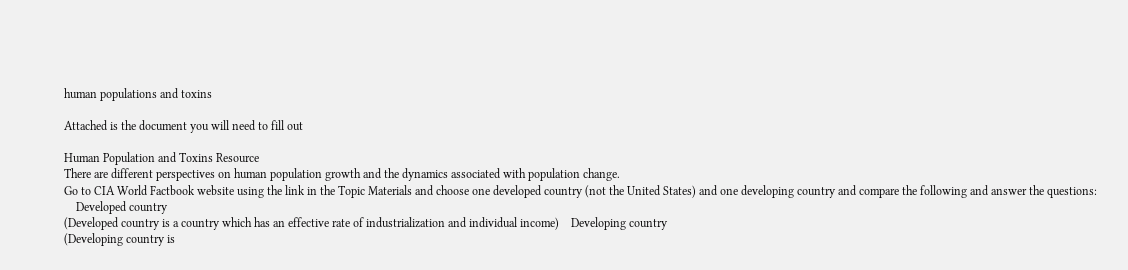human populations and toxins

Attached is the document you will need to fill out

Human Population and Toxins Resource
There are different perspectives on human population growth and the dynamics associated with population change.
Go to CIA World Factbook website using the link in the Topic Materials and choose one developed country (not the United States) and one developing country and compare the following and answer the questions:
    Developed country
(Developed country is a country which has an effective rate of industrialization and individual income)    Developing country
(Developing country is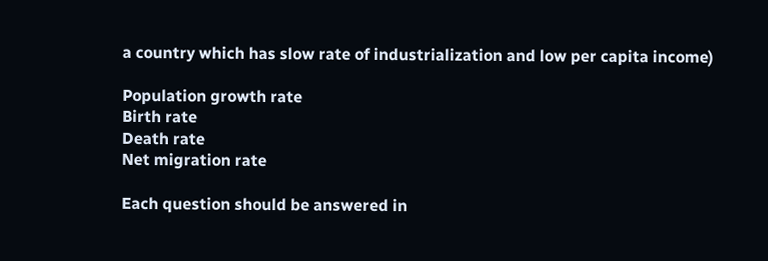a country which has slow rate of industrialization and low per capita income)

Population growth rate
Birth rate
Death rate
Net migration rate

Each question should be answered in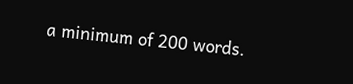a minimum of 200 words.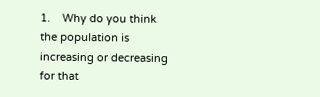1.    Why do you think the population is increasing or decreasing for that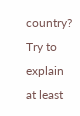country? Try to explain at least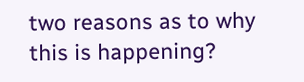two reasons as to why this is happening?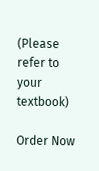(Please refer to your textbook)

Order Now